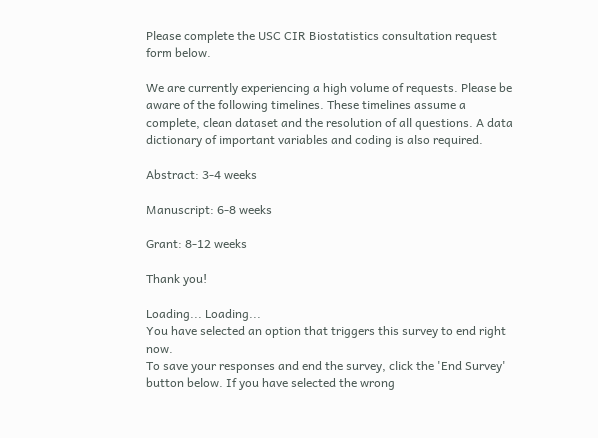Please complete the USC CIR Biostatistics consultation request form below.

We are currently experiencing a high volume of requests. Please be aware of the following timelines. These timelines assume a complete, clean dataset and the resolution of all questions. A data dictionary of important variables and coding is also required.

Abstract: 3-4 weeks

Manuscript: 6-8 weeks

Grant: 8-12 weeks

Thank you!

Loading... Loading...
You have selected an option that triggers this survey to end right now.
To save your responses and end the survey, click the 'End Survey' button below. If you have selected the wrong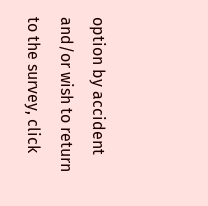option by accident and/or wish to return to the survey, click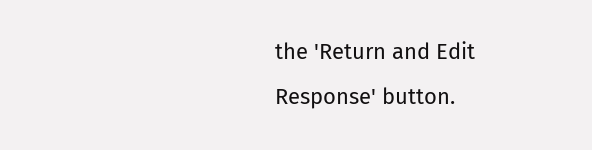the 'Return and Edit Response' button.